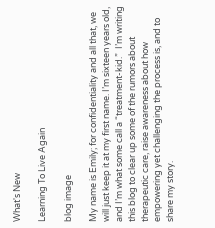What's New

Learning To Live Again

blog image

My name is Emily; for confidentiality and all that, we will just keep it at my first name. I’m sixteen years old, and I’m what some call a “treatment-kid.”  I’m writing this blog to clear up some of the rumors about therapeutic care, raise awareness about how empowering yet challenging the process is, and to share my story.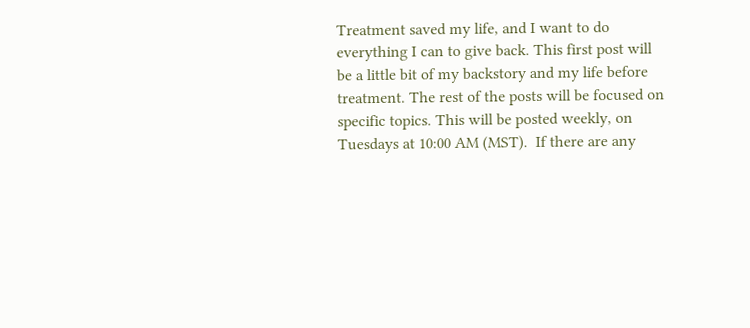Treatment saved my life, and I want to do everything I can to give back. This first post will be a little bit of my backstory and my life before treatment. The rest of the posts will be focused on specific topics. This will be posted weekly, on Tuesdays at 10:00 AM (MST).  If there are any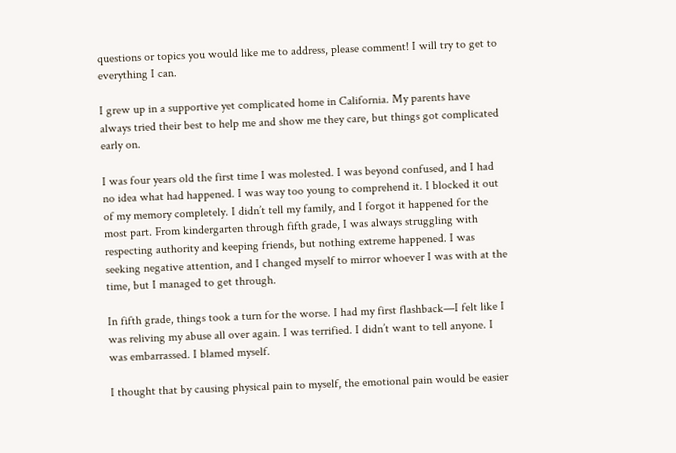questions or topics you would like me to address, please comment! I will try to get to everything I can.

I grew up in a supportive yet complicated home in California. My parents have always tried their best to help me and show me they care, but things got complicated early on.

I was four years old the first time I was molested. I was beyond confused, and I had no idea what had happened. I was way too young to comprehend it. I blocked it out of my memory completely. I didn’t tell my family, and I forgot it happened for the most part. From kindergarten through fifth grade, I was always struggling with respecting authority and keeping friends, but nothing extreme happened. I was seeking negative attention, and I changed myself to mirror whoever I was with at the time, but I managed to get through.

In fifth grade, things took a turn for the worse. I had my first flashback—I felt like I was reliving my abuse all over again. I was terrified. I didn’t want to tell anyone. I was embarrassed. I blamed myself.

I thought that by causing physical pain to myself, the emotional pain would be easier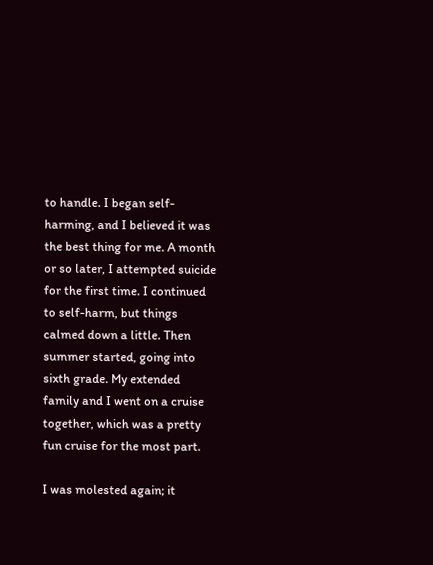to handle. I began self-harming, and I believed it was the best thing for me. A month or so later, I attempted suicide for the first time. I continued to self-harm, but things calmed down a little. Then summer started, going into sixth grade. My extended family and I went on a cruise together, which was a pretty fun cruise for the most part.

I was molested again; it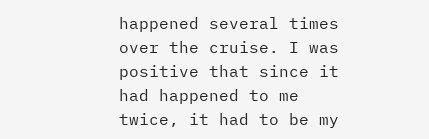happened several times over the cruise. I was positive that since it had happened to me twice, it had to be my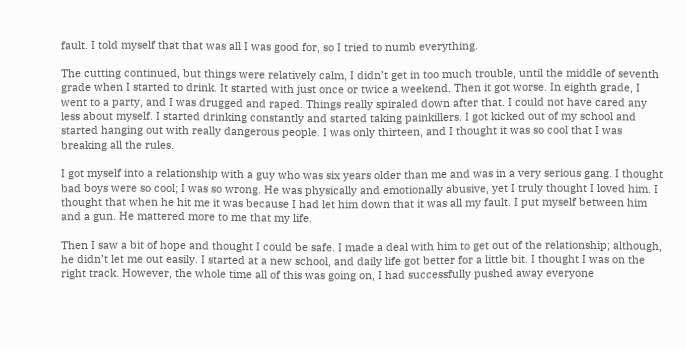fault. I told myself that that was all I was good for, so I tried to numb everything.

The cutting continued, but things were relatively calm, I didn’t get in too much trouble, until the middle of seventh grade when I started to drink. It started with just once or twice a weekend. Then it got worse. In eighth grade, I went to a party, and I was drugged and raped. Things really spiraled down after that. I could not have cared any less about myself. I started drinking constantly and started taking painkillers. I got kicked out of my school and started hanging out with really dangerous people. I was only thirteen, and I thought it was so cool that I was breaking all the rules.

I got myself into a relationship with a guy who was six years older than me and was in a very serious gang. I thought bad boys were so cool; I was so wrong. He was physically and emotionally abusive, yet I truly thought I loved him. I thought that when he hit me it was because I had let him down that it was all my fault. I put myself between him and a gun. He mattered more to me that my life.

Then I saw a bit of hope and thought I could be safe. I made a deal with him to get out of the relationship; although, he didn’t let me out easily. I started at a new school, and daily life got better for a little bit. I thought I was on the right track. However, the whole time all of this was going on, I had successfully pushed away everyone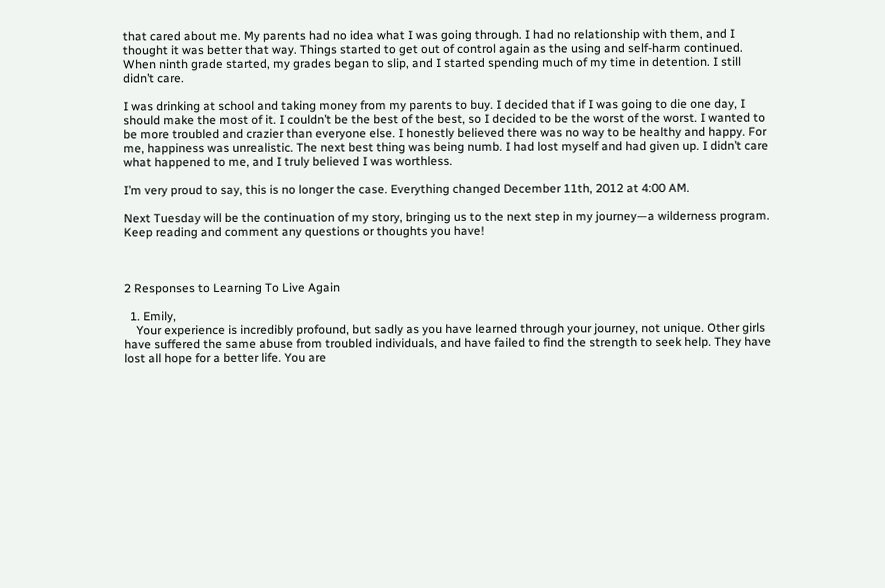that cared about me. My parents had no idea what I was going through. I had no relationship with them, and I thought it was better that way. Things started to get out of control again as the using and self-harm continued. When ninth grade started, my grades began to slip, and I started spending much of my time in detention. I still didn’t care.

I was drinking at school and taking money from my parents to buy. I decided that if I was going to die one day, I should make the most of it. I couldn’t be the best of the best, so I decided to be the worst of the worst. I wanted to be more troubled and crazier than everyone else. I honestly believed there was no way to be healthy and happy. For me, happiness was unrealistic. The next best thing was being numb. I had lost myself and had given up. I didn’t care what happened to me, and I truly believed I was worthless.

I’m very proud to say, this is no longer the case. Everything changed December 11th, 2012 at 4:00 AM.

Next Tuesday will be the continuation of my story, bringing us to the next step in my journey—a wilderness program. Keep reading and comment any questions or thoughts you have!



2 Responses to Learning To Live Again

  1. Emily,
    Your experience is incredibly profound, but sadly as you have learned through your journey, not unique. Other girls have suffered the same abuse from troubled individuals, and have failed to find the strength to seek help. They have lost all hope for a better life. You are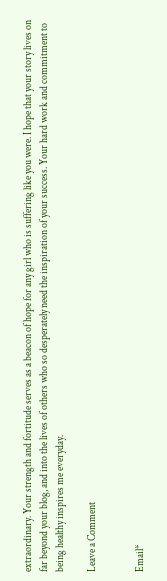extraordinary. Your strength and fortitude serves as a beacon of hope for any girl who is suffering like you were. I hope that your story lives on far beyond your blog, and into the lives of others who so desperately need the inspiration of your success. Your hard work and commitment to being healthy inspires me everyday.

Leave a Comment


Email*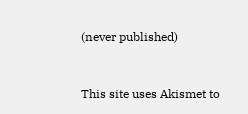(never published)


This site uses Akismet to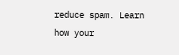reduce spam. Learn how your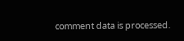comment data is processed.